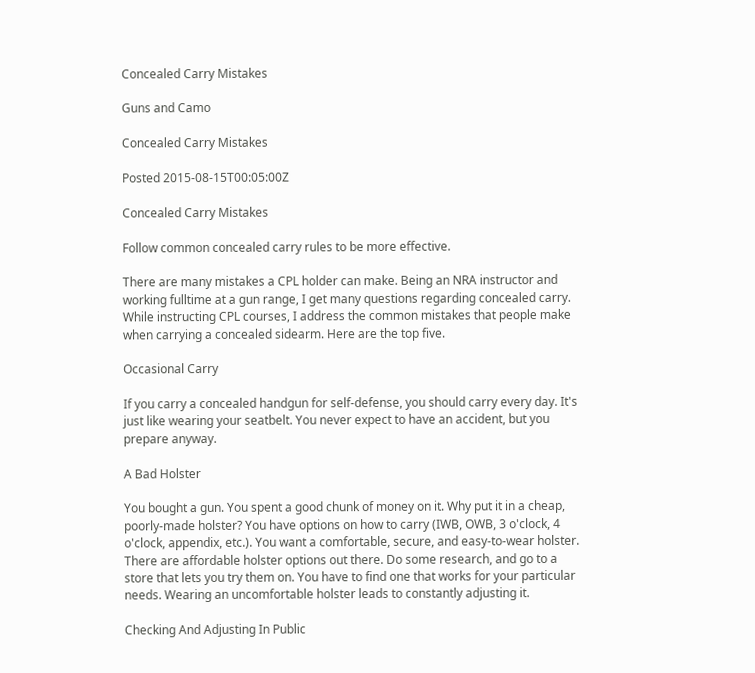Concealed Carry Mistakes

Guns and Camo

Concealed Carry Mistakes

Posted 2015-08-15T00:05:00Z

Concealed Carry Mistakes

Follow common concealed carry rules to be more effective.

There are many mistakes a CPL holder can make. Being an NRA instructor and working fulltime at a gun range, I get many questions regarding concealed carry. While instructing CPL courses, I address the common mistakes that people make when carrying a concealed sidearm. Here are the top five.

Occasional Carry

If you carry a concealed handgun for self-defense, you should carry every day. It's just like wearing your seatbelt. You never expect to have an accident, but you prepare anyway.

A Bad Holster

You bought a gun. You spent a good chunk of money on it. Why put it in a cheap, poorly-made holster? You have options on how to carry (IWB, OWB, 3 o'clock, 4 o'clock, appendix, etc.). You want a comfortable, secure, and easy-to-wear holster. There are affordable holster options out there. Do some research, and go to a store that lets you try them on. You have to find one that works for your particular needs. Wearing an uncomfortable holster leads to constantly adjusting it.

Checking And Adjusting In Public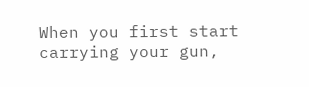When you first start carrying your gun,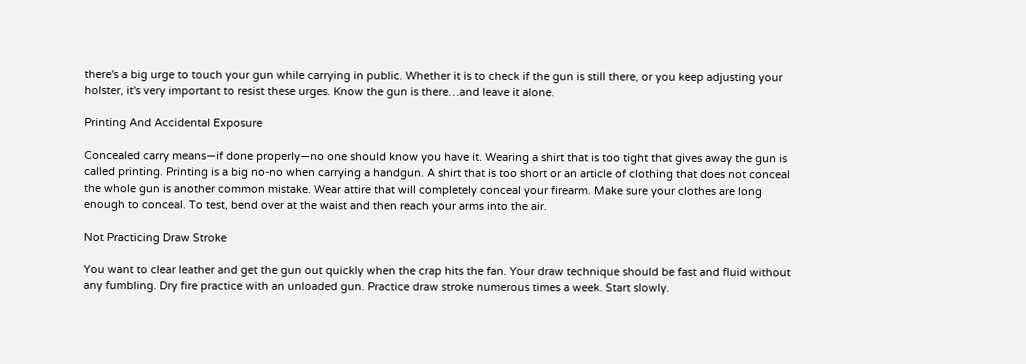there's a big urge to touch your gun while carrying in public. Whether it is to check if the gun is still there, or you keep adjusting your holster, it's very important to resist these urges. Know the gun is there…and leave it alone.

Printing And Accidental Exposure

Concealed carry means—if done properly—no one should know you have it. Wearing a shirt that is too tight that gives away the gun is called printing. Printing is a big no-no when carrying a handgun. A shirt that is too short or an article of clothing that does not conceal the whole gun is another common mistake. Wear attire that will completely conceal your firearm. Make sure your clothes are long enough to conceal. To test, bend over at the waist and then reach your arms into the air.

Not Practicing Draw Stroke

You want to clear leather and get the gun out quickly when the crap hits the fan. Your draw technique should be fast and fluid without any fumbling. Dry fire practice with an unloaded gun. Practice draw stroke numerous times a week. Start slowly.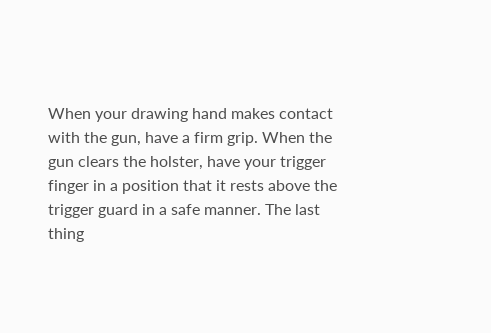When your drawing hand makes contact with the gun, have a firm grip. When the gun clears the holster, have your trigger finger in a position that it rests above the trigger guard in a safe manner. The last thing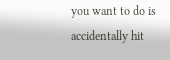you want to do is accidentally hit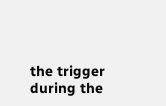the trigger during the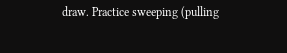draw. Practice sweeping (pulling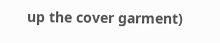up the cover garment)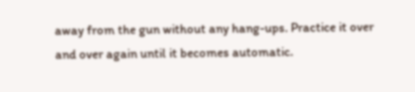away from the gun without any hang-ups. Practice it over and over again until it becomes automatic.